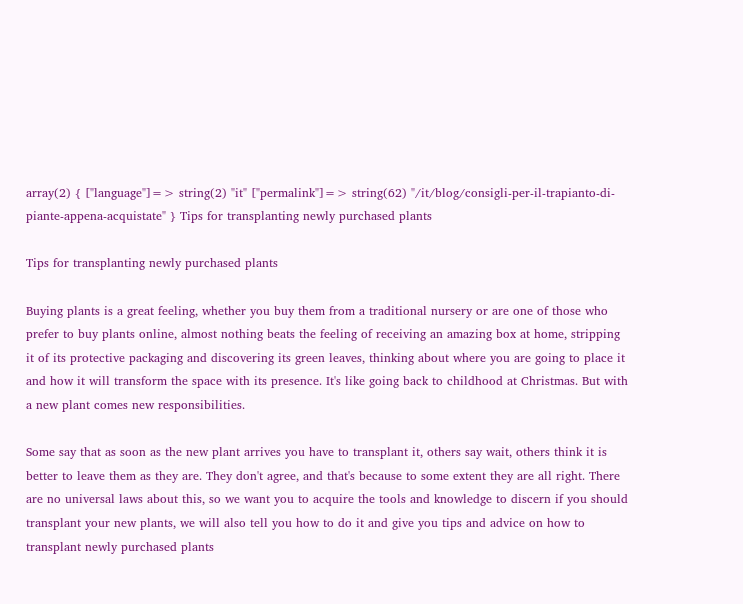array(2) { ["language"]=> string(2) "it" ["permalink"]=> string(62) "/it/blog/consigli-per-il-trapianto-di-piante-appena-acquistate" } Tips for transplanting newly purchased plants

Tips for transplanting newly purchased plants

Buying plants is a great feeling, whether you buy them from a traditional nursery or are one of those who prefer to buy plants online, almost nothing beats the feeling of receiving an amazing box at home, stripping it of its protective packaging and discovering its green leaves, thinking about where you are going to place it and how it will transform the space with its presence. It's like going back to childhood at Christmas. But with a new plant comes new responsibilities.

Some say that as soon as the new plant arrives you have to transplant it, others say wait, others think it is better to leave them as they are. They don't agree, and that's because to some extent they are all right. There are no universal laws about this, so we want you to acquire the tools and knowledge to discern if you should transplant your new plants, we will also tell you how to do it and give you tips and advice on how to transplant newly purchased plants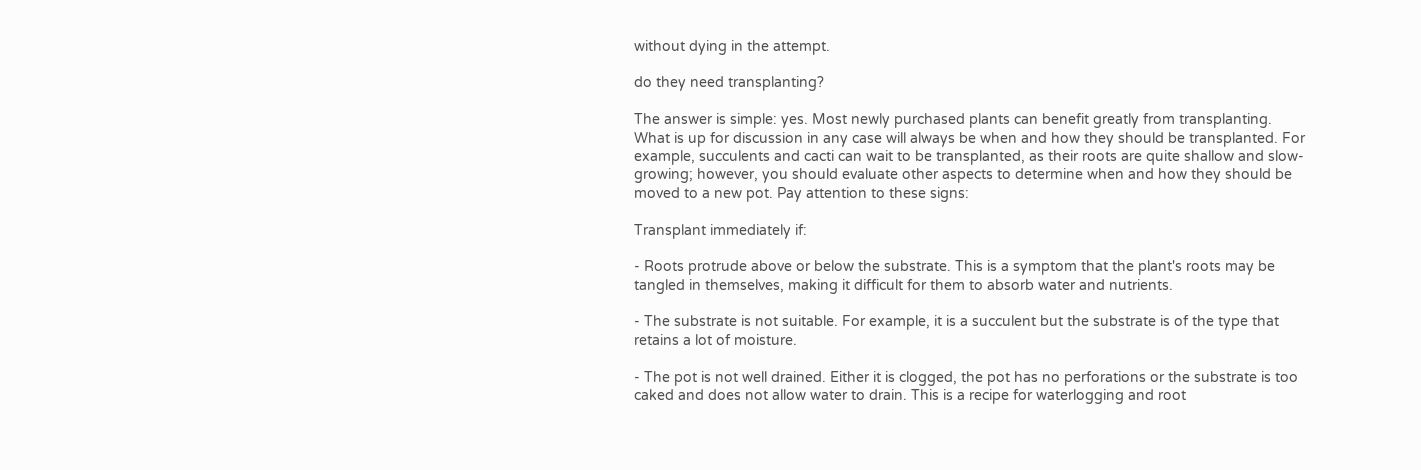without dying in the attempt.

do they need transplanting?

The answer is simple: yes. Most newly purchased plants can benefit greatly from transplanting. What is up for discussion in any case will always be when and how they should be transplanted. For example, succulents and cacti can wait to be transplanted, as their roots are quite shallow and slow-growing; however, you should evaluate other aspects to determine when and how they should be moved to a new pot. Pay attention to these signs:

Transplant immediately if:

- Roots protrude above or below the substrate. This is a symptom that the plant's roots may be tangled in themselves, making it difficult for them to absorb water and nutrients.

- The substrate is not suitable. For example, it is a succulent but the substrate is of the type that retains a lot of moisture.

- The pot is not well drained. Either it is clogged, the pot has no perforations or the substrate is too caked and does not allow water to drain. This is a recipe for waterlogging and root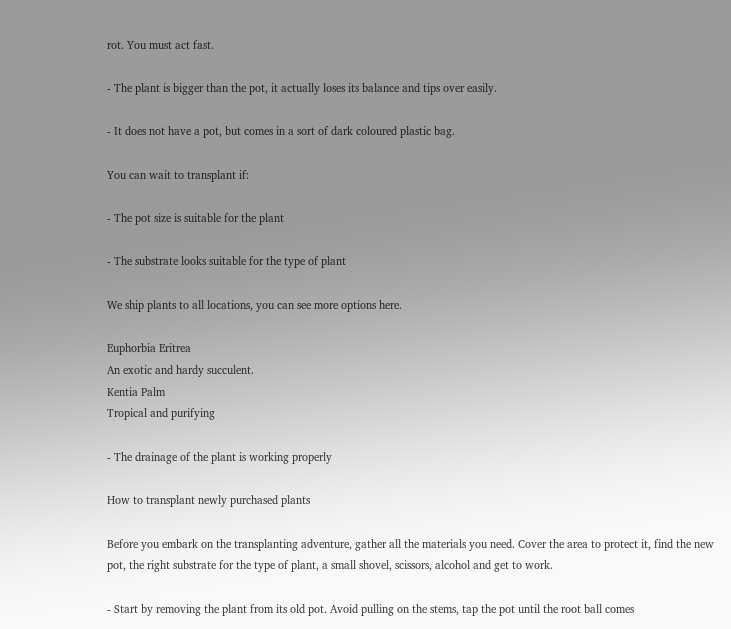rot. You must act fast.

- The plant is bigger than the pot, it actually loses its balance and tips over easily.

- It does not have a pot, but comes in a sort of dark coloured plastic bag.

You can wait to transplant if:

- The pot size is suitable for the plant

- The substrate looks suitable for the type of plant

We ship plants to all locations, you can see more options here.

Euphorbia Eritrea
An exotic and hardy succulent.
Kentia Palm
Tropical and purifying

- The drainage of the plant is working properly

How to transplant newly purchased plants

Before you embark on the transplanting adventure, gather all the materials you need. Cover the area to protect it, find the new pot, the right substrate for the type of plant, a small shovel, scissors, alcohol and get to work.

- Start by removing the plant from its old pot. Avoid pulling on the stems, tap the pot until the root ball comes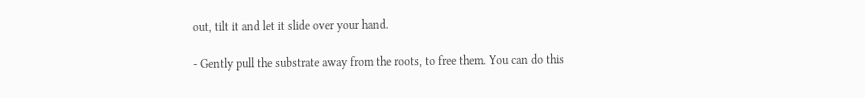out, tilt it and let it slide over your hand.

- Gently pull the substrate away from the roots, to free them. You can do this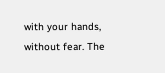with your hands, without fear. The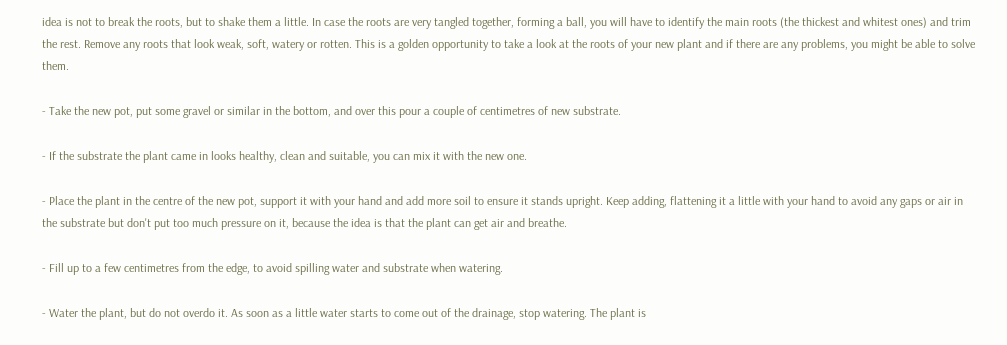idea is not to break the roots, but to shake them a little. In case the roots are very tangled together, forming a ball, you will have to identify the main roots (the thickest and whitest ones) and trim the rest. Remove any roots that look weak, soft, watery or rotten. This is a golden opportunity to take a look at the roots of your new plant and if there are any problems, you might be able to solve them.

- Take the new pot, put some gravel or similar in the bottom, and over this pour a couple of centimetres of new substrate.

- If the substrate the plant came in looks healthy, clean and suitable, you can mix it with the new one.

- Place the plant in the centre of the new pot, support it with your hand and add more soil to ensure it stands upright. Keep adding, flattening it a little with your hand to avoid any gaps or air in the substrate but don't put too much pressure on it, because the idea is that the plant can get air and breathe.

- Fill up to a few centimetres from the edge, to avoid spilling water and substrate when watering.

- Water the plant, but do not overdo it. As soon as a little water starts to come out of the drainage, stop watering. The plant is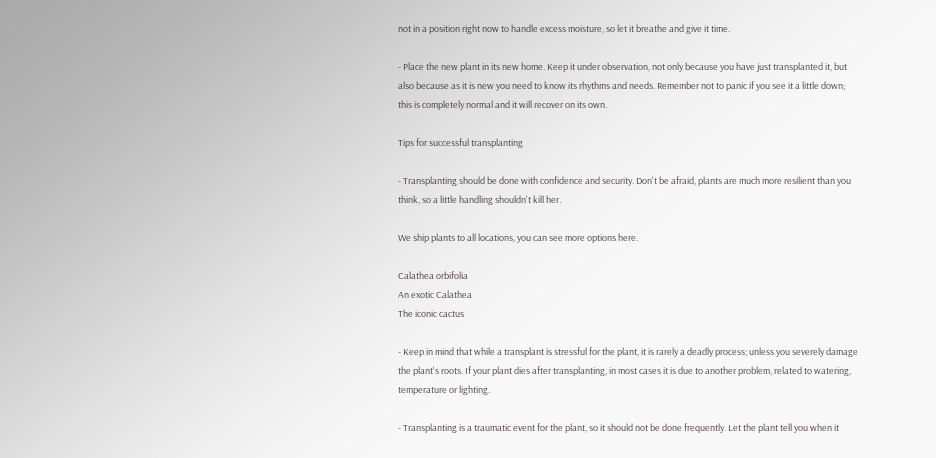not in a position right now to handle excess moisture, so let it breathe and give it time.

- Place the new plant in its new home. Keep it under observation, not only because you have just transplanted it, but also because as it is new you need to know its rhythms and needs. Remember not to panic if you see it a little down; this is completely normal and it will recover on its own.

Tips for successful transplanting

- Transplanting should be done with confidence and security. Don't be afraid, plants are much more resilient than you think, so a little handling shouldn't kill her.

We ship plants to all locations, you can see more options here.

Calathea orbifolia
An exotic Calathea
The iconic cactus

- Keep in mind that while a transplant is stressful for the plant, it is rarely a deadly process; unless you severely damage the plant's roots. If your plant dies after transplanting, in most cases it is due to another problem, related to watering, temperature or lighting.

- Transplanting is a traumatic event for the plant, so it should not be done frequently. Let the plant tell you when it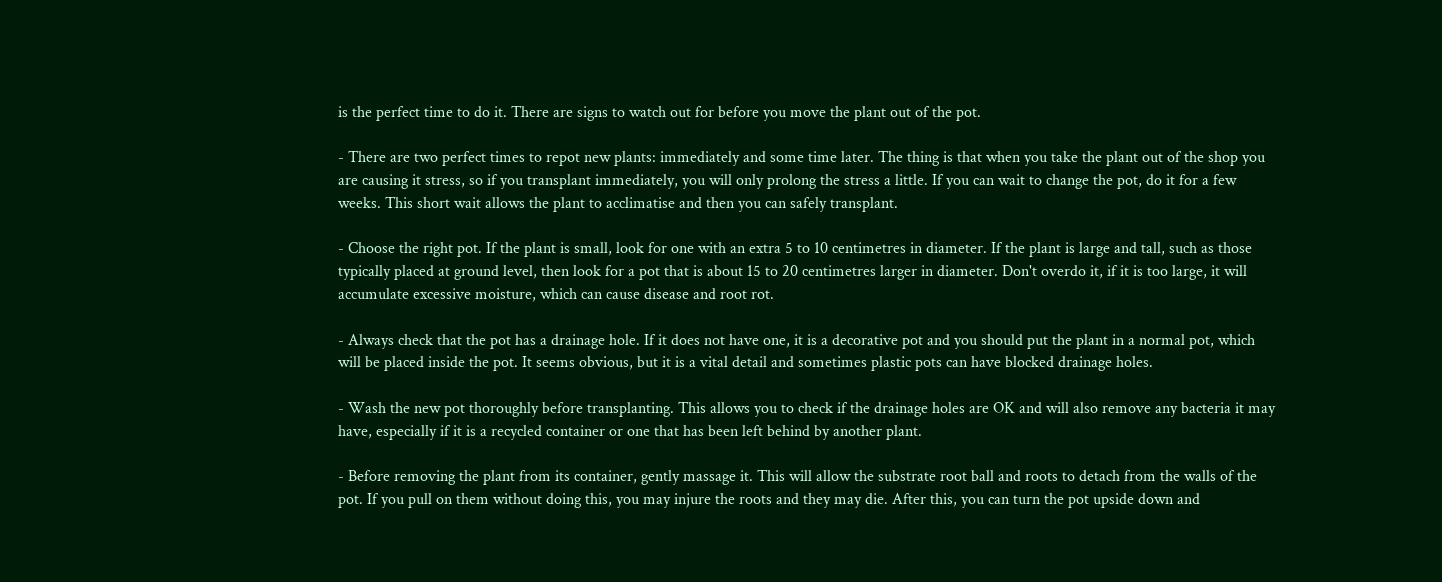is the perfect time to do it. There are signs to watch out for before you move the plant out of the pot.

- There are two perfect times to repot new plants: immediately and some time later. The thing is that when you take the plant out of the shop you are causing it stress, so if you transplant immediately, you will only prolong the stress a little. If you can wait to change the pot, do it for a few weeks. This short wait allows the plant to acclimatise and then you can safely transplant.

- Choose the right pot. If the plant is small, look for one with an extra 5 to 10 centimetres in diameter. If the plant is large and tall, such as those typically placed at ground level, then look for a pot that is about 15 to 20 centimetres larger in diameter. Don't overdo it, if it is too large, it will accumulate excessive moisture, which can cause disease and root rot.

- Always check that the pot has a drainage hole. If it does not have one, it is a decorative pot and you should put the plant in a normal pot, which will be placed inside the pot. It seems obvious, but it is a vital detail and sometimes plastic pots can have blocked drainage holes.

- Wash the new pot thoroughly before transplanting. This allows you to check if the drainage holes are OK and will also remove any bacteria it may have, especially if it is a recycled container or one that has been left behind by another plant.

- Before removing the plant from its container, gently massage it. This will allow the substrate root ball and roots to detach from the walls of the pot. If you pull on them without doing this, you may injure the roots and they may die. After this, you can turn the pot upside down and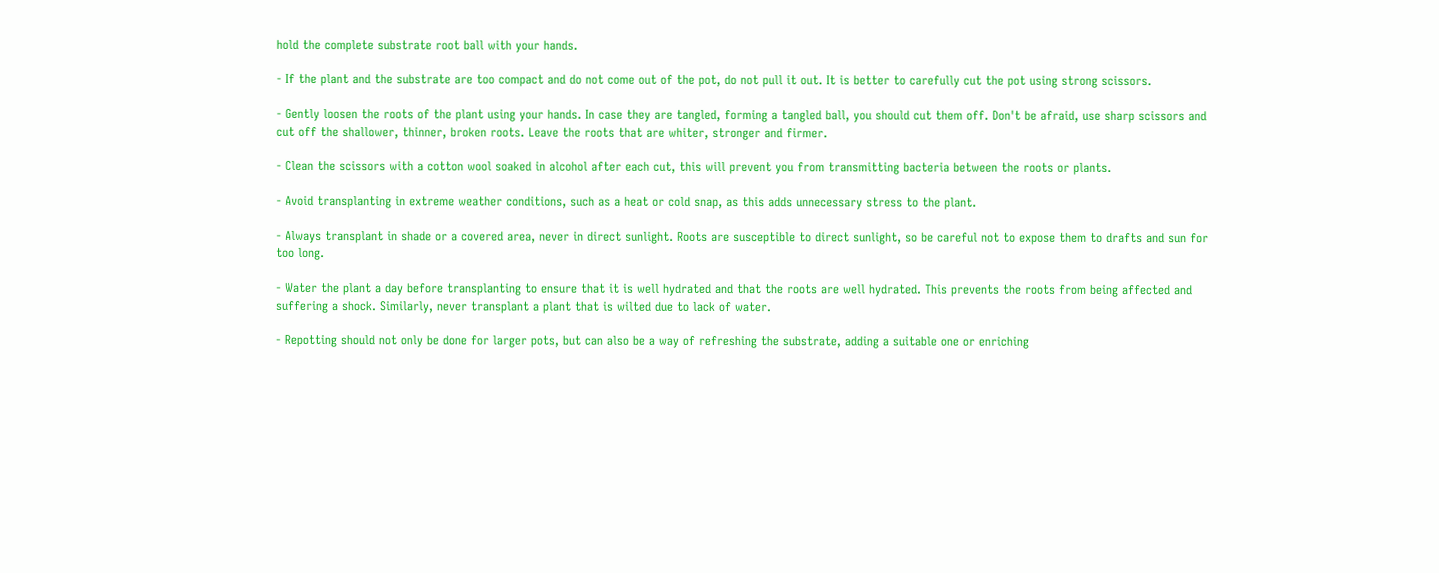hold the complete substrate root ball with your hands.

- If the plant and the substrate are too compact and do not come out of the pot, do not pull it out. It is better to carefully cut the pot using strong scissors.

- Gently loosen the roots of the plant using your hands. In case they are tangled, forming a tangled ball, you should cut them off. Don't be afraid, use sharp scissors and cut off the shallower, thinner, broken roots. Leave the roots that are whiter, stronger and firmer.

- Clean the scissors with a cotton wool soaked in alcohol after each cut, this will prevent you from transmitting bacteria between the roots or plants.

- Avoid transplanting in extreme weather conditions, such as a heat or cold snap, as this adds unnecessary stress to the plant.

- Always transplant in shade or a covered area, never in direct sunlight. Roots are susceptible to direct sunlight, so be careful not to expose them to drafts and sun for too long.

- Water the plant a day before transplanting to ensure that it is well hydrated and that the roots are well hydrated. This prevents the roots from being affected and suffering a shock. Similarly, never transplant a plant that is wilted due to lack of water.

- Repotting should not only be done for larger pots, but can also be a way of refreshing the substrate, adding a suitable one or enriching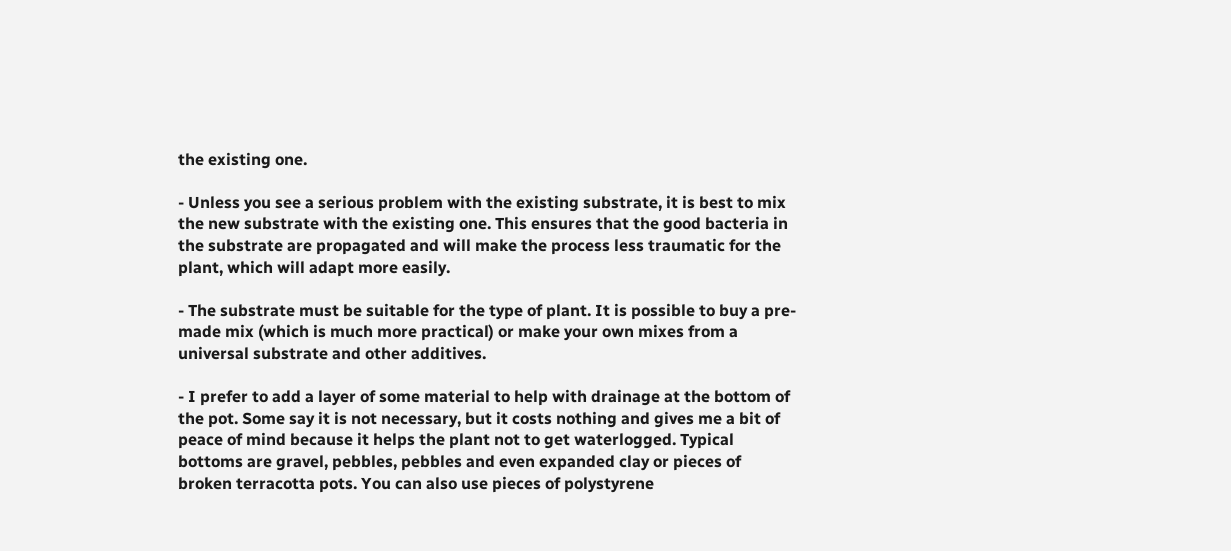the existing one.

- Unless you see a serious problem with the existing substrate, it is best to mix the new substrate with the existing one. This ensures that the good bacteria in the substrate are propagated and will make the process less traumatic for the plant, which will adapt more easily.

- The substrate must be suitable for the type of plant. It is possible to buy a pre-made mix (which is much more practical) or make your own mixes from a universal substrate and other additives.

- I prefer to add a layer of some material to help with drainage at the bottom of the pot. Some say it is not necessary, but it costs nothing and gives me a bit of peace of mind because it helps the plant not to get waterlogged. Typical bottoms are gravel, pebbles, pebbles and even expanded clay or pieces of broken terracotta pots. You can also use pieces of polystyrene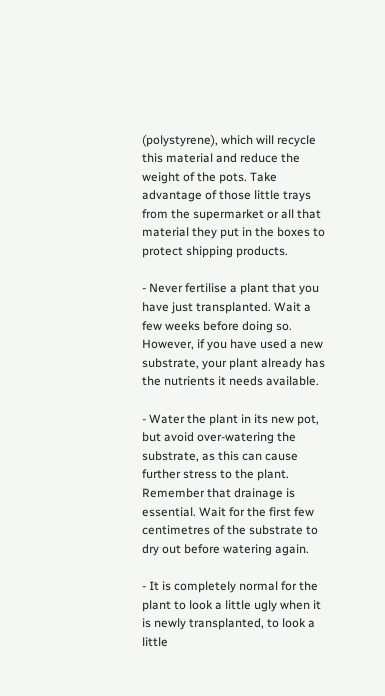(polystyrene), which will recycle this material and reduce the weight of the pots. Take advantage of those little trays from the supermarket or all that material they put in the boxes to protect shipping products.

- Never fertilise a plant that you have just transplanted. Wait a few weeks before doing so. However, if you have used a new substrate, your plant already has the nutrients it needs available.

- Water the plant in its new pot, but avoid over-watering the substrate, as this can cause further stress to the plant. Remember that drainage is essential. Wait for the first few centimetres of the substrate to dry out before watering again.

- It is completely normal for the plant to look a little ugly when it is newly transplanted, to look a little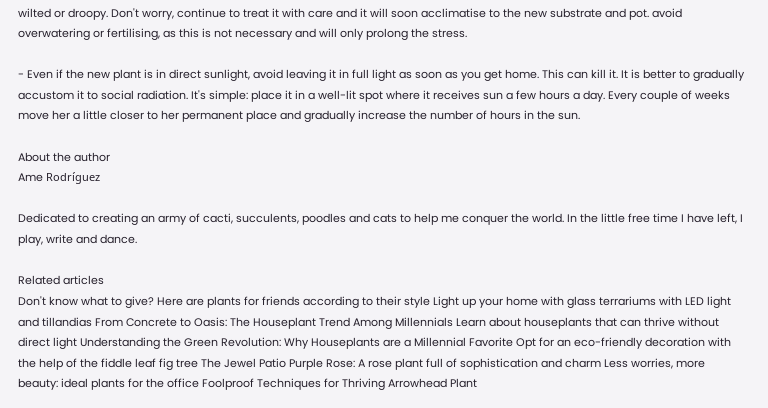wilted or droopy. Don't worry, continue to treat it with care and it will soon acclimatise to the new substrate and pot. avoid overwatering or fertilising, as this is not necessary and will only prolong the stress.

- Even if the new plant is in direct sunlight, avoid leaving it in full light as soon as you get home. This can kill it. It is better to gradually accustom it to social radiation. It's simple: place it in a well-lit spot where it receives sun a few hours a day. Every couple of weeks move her a little closer to her permanent place and gradually increase the number of hours in the sun.

About the author
Ame Rodríguez

Dedicated to creating an army of cacti, succulents, poodles and cats to help me conquer the world. In the little free time I have left, I play, write and dance.

Related articles
Don't know what to give? Here are plants for friends according to their style Light up your home with glass terrariums with LED light and tillandias From Concrete to Oasis: The Houseplant Trend Among Millennials Learn about houseplants that can thrive without direct light Understanding the Green Revolution: Why Houseplants are a Millennial Favorite Opt for an eco-friendly decoration with the help of the fiddle leaf fig tree The Jewel Patio Purple Rose: A rose plant full of sophistication and charm Less worries, more beauty: ideal plants for the office Foolproof Techniques for Thriving Arrowhead Plant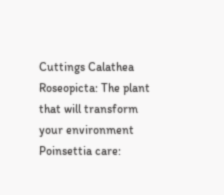Cuttings Calathea Roseopicta: The plant that will transform your environment Poinsettia care: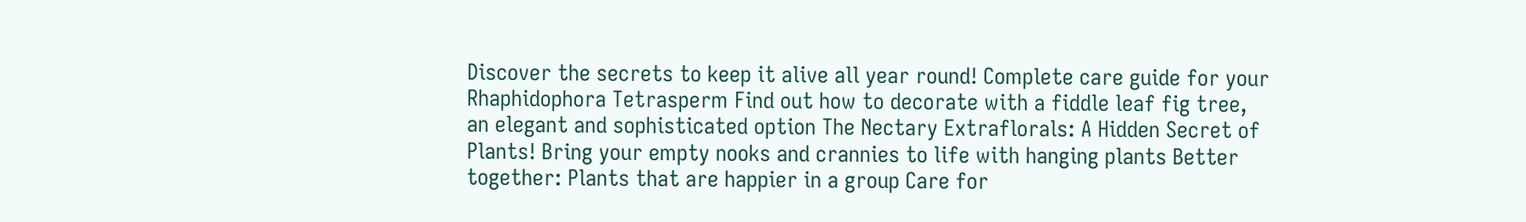Discover the secrets to keep it alive all year round! Complete care guide for your Rhaphidophora Tetrasperm Find out how to decorate with a fiddle leaf fig tree, an elegant and sophisticated option The Nectary Extraflorals: A Hidden Secret of Plants! Bring your empty nooks and crannies to life with hanging plants Better together: Plants that are happier in a group Care for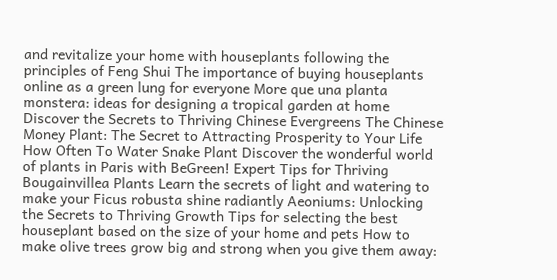and revitalize your home with houseplants following the principles of Feng Shui The importance of buying houseplants online as a green lung for everyone More que una planta monstera: ideas for designing a tropical garden at home Discover the Secrets to Thriving Chinese Evergreens The Chinese Money Plant: The Secret to Attracting Prosperity to Your Life How Often To Water Snake Plant Discover the wonderful world of plants in Paris with BeGreen! Expert Tips for Thriving Bougainvillea Plants Learn the secrets of light and watering to make your Ficus robusta shine radiantly Aeoniums: Unlocking the Secrets to Thriving Growth Tips for selecting the best houseplant based on the size of your home and pets How to make olive trees grow big and strong when you give them away: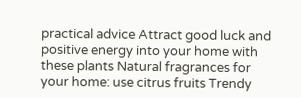practical advice Attract good luck and positive energy into your home with these plants Natural fragrances for your home: use citrus fruits Trendy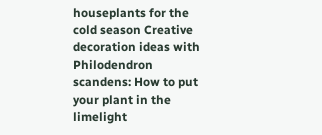houseplants for the cold season Creative decoration ideas with Philodendron scandens: How to put your plant in the limelight